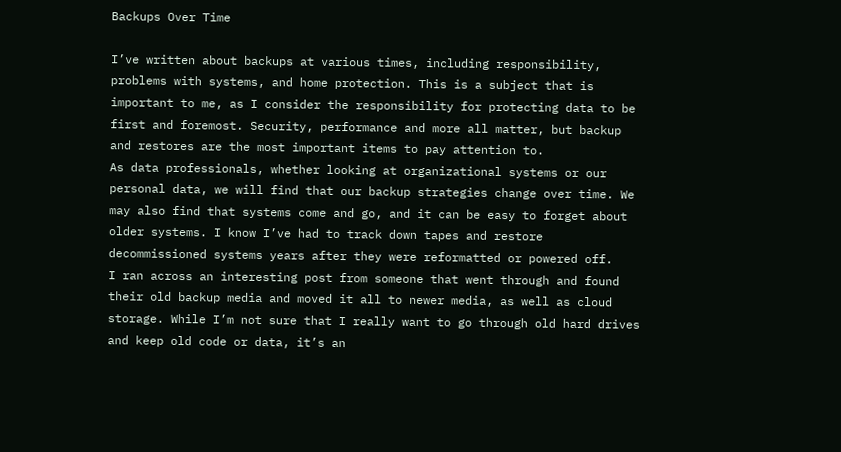Backups Over Time

I’ve written about backups at various times, including responsibility, problems with systems, and home protection. This is a subject that is important to me, as I consider the responsibility for protecting data to be first and foremost. Security, performance and more all matter, but backup and restores are the most important items to pay attention to.
As data professionals, whether looking at organizational systems or our personal data, we will find that our backup strategies change over time. We may also find that systems come and go, and it can be easy to forget about older systems. I know I’ve had to track down tapes and restore decommissioned systems years after they were reformatted or powered off.
I ran across an interesting post from someone that went through and found their old backup media and moved it all to newer media, as well as cloud storage. While I’m not sure that I really want to go through old hard drives and keep old code or data, it’s an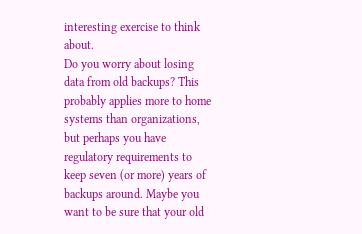interesting exercise to think about.
Do you worry about losing data from old backups? This probably applies more to home systems than organizations, but perhaps you have regulatory requirements to keep seven (or more) years of backups around. Maybe you want to be sure that your old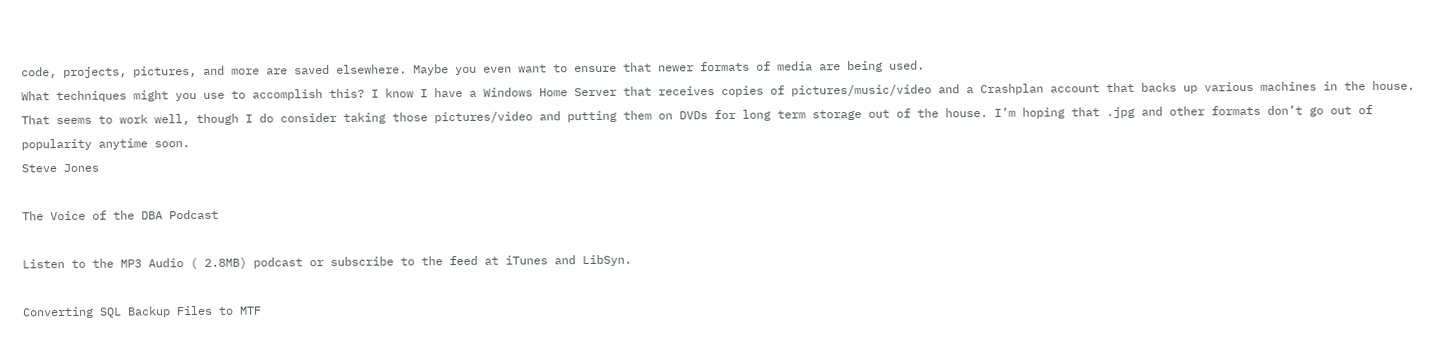code, projects, pictures, and more are saved elsewhere. Maybe you even want to ensure that newer formats of media are being used.
What techniques might you use to accomplish this? I know I have a Windows Home Server that receives copies of pictures/music/video and a Crashplan account that backs up various machines in the house. That seems to work well, though I do consider taking those pictures/video and putting them on DVDs for long term storage out of the house. I’m hoping that .jpg and other formats don’t go out of popularity anytime soon.
Steve Jones

The Voice of the DBA Podcast

Listen to the MP3 Audio ( 2.8MB) podcast or subscribe to the feed at iTunes and LibSyn.

Converting SQL Backup Files to MTF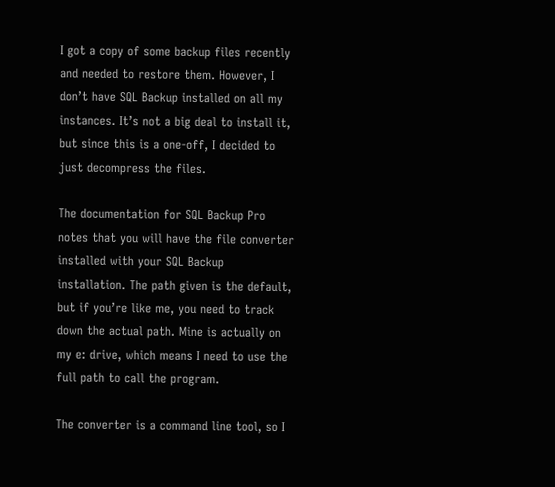I got a copy of some backup files recently and needed to restore them. However, I don’t have SQL Backup installed on all my instances. It’s not a big deal to install it, but since this is a one-off, I decided to just decompress the files.

The documentation for SQL Backup Pro notes that you will have the file converter installed with your SQL Backup installation. The path given is the default, but if you’re like me, you need to track down the actual path. Mine is actually on my e: drive, which means I need to use the full path to call the program.

The converter is a command line tool, so I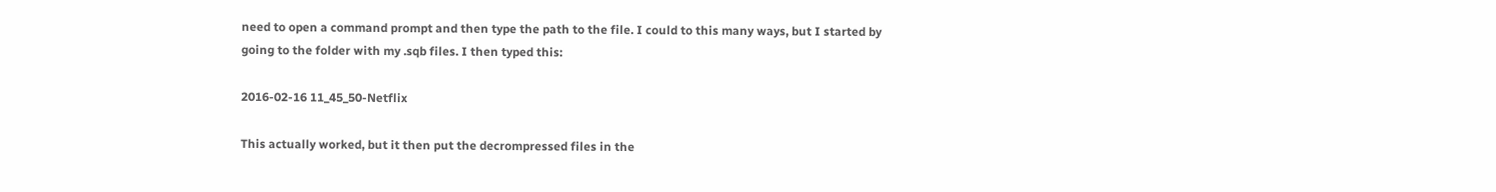need to open a command prompt and then type the path to the file. I could to this many ways, but I started by going to the folder with my .sqb files. I then typed this:

2016-02-16 11_45_50-Netflix

This actually worked, but it then put the decrompressed files in the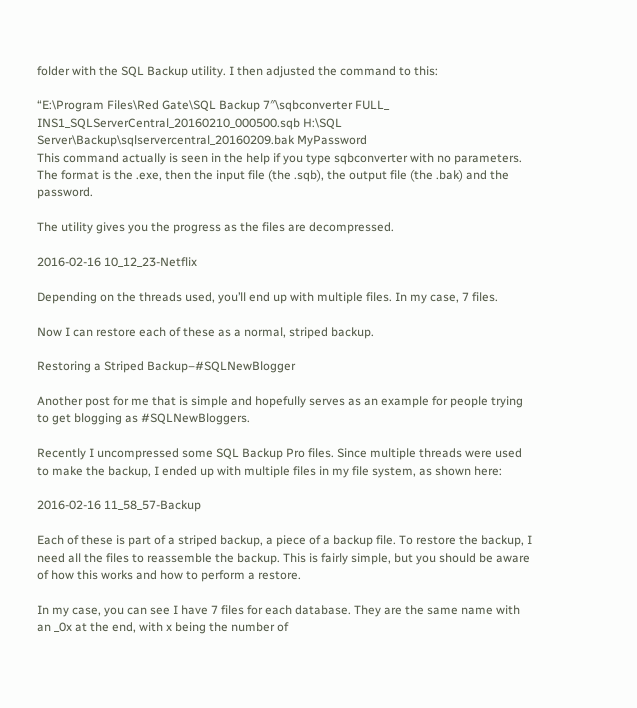folder with the SQL Backup utility. I then adjusted the command to this:

“E:\Program Files\Red Gate\SQL Backup 7″\sqbconverter FULL_
INS1_SQLServerCentral_20160210_000500.sqb H:\SQL Server\Backup\sqlservercentral_20160209.bak MyPassword
This command actually is seen in the help if you type sqbconverter with no parameters. The format is the .exe, then the input file (the .sqb), the output file (the .bak) and the password.

The utility gives you the progress as the files are decompressed.

2016-02-16 10_12_23-Netflix

Depending on the threads used, you’ll end up with multiple files. In my case, 7 files.

Now I can restore each of these as a normal, striped backup.

Restoring a Striped Backup–#SQLNewBlogger

Another post for me that is simple and hopefully serves as an example for people trying to get blogging as #SQLNewBloggers.

Recently I uncompressed some SQL Backup Pro files. Since multiple threads were used to make the backup, I ended up with multiple files in my file system, as shown here:

2016-02-16 11_58_57-Backup

Each of these is part of a striped backup, a piece of a backup file. To restore the backup, I need all the files to reassemble the backup. This is fairly simple, but you should be aware of how this works and how to perform a restore.

In my case, you can see I have 7 files for each database. They are the same name with an _0x at the end, with x being the number of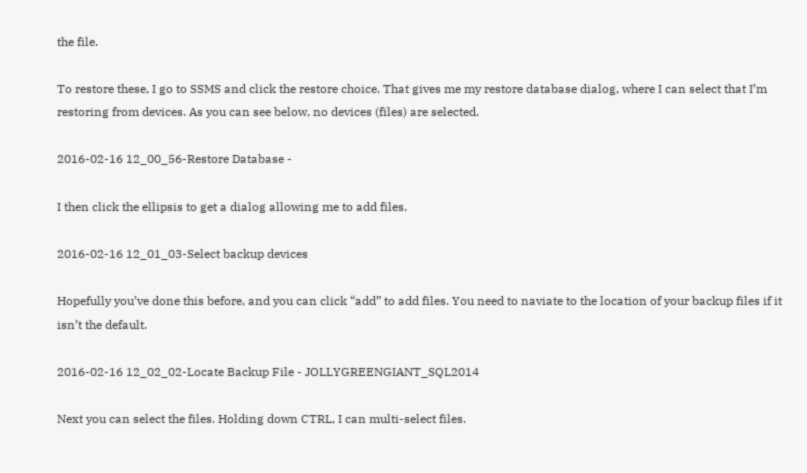the file.

To restore these, I go to SSMS and click the restore choice. That gives me my restore database dialog, where I can select that I’m restoring from devices. As you can see below, no devices (files) are selected.

2016-02-16 12_00_56-Restore Database -

I then click the ellipsis to get a dialog allowing me to add files.

2016-02-16 12_01_03-Select backup devices

Hopefully you’ve done this before, and you can click “add” to add files. You need to naviate to the location of your backup files if it isn’t the default.

2016-02-16 12_02_02-Locate Backup File - JOLLYGREENGIANT_SQL2014

Next you can select the files. Holding down CTRL, I can multi-select files.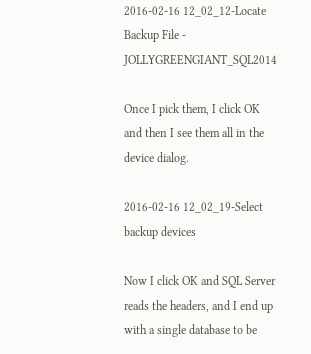2016-02-16 12_02_12-Locate Backup File - JOLLYGREENGIANT_SQL2014

Once I pick them, I click OK and then I see them all in the device dialog.

2016-02-16 12_02_19-Select backup devices

Now I click OK and SQL Server reads the headers, and I end up with a single database to be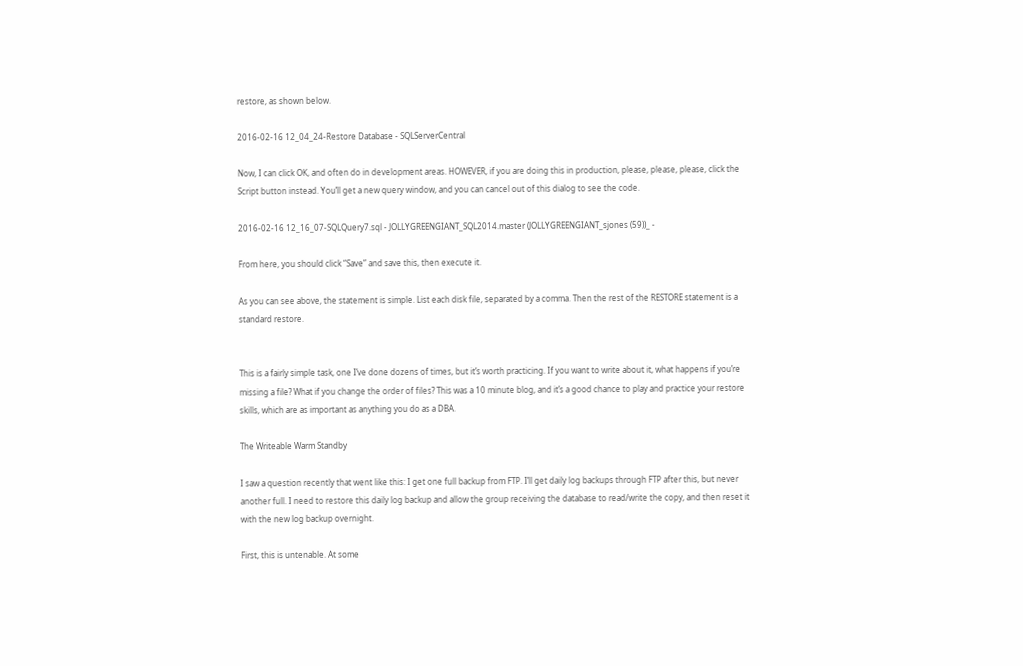restore, as shown below.

2016-02-16 12_04_24-Restore Database - SQLServerCentral

Now, I can click OK, and often do in development areas. HOWEVER, if you are doing this in production, please, please, please, click the Script button instead. You’ll get a new query window, and you can cancel out of this dialog to see the code.

2016-02-16 12_16_07-SQLQuery7.sql - JOLLYGREENGIANT_SQL2014.master (JOLLYGREENGIANT_sjones (59))_ -

From here, you should click “Save” and save this, then execute it.

As you can see above, the statement is simple. List each disk file, separated by a comma. Then the rest of the RESTORE statement is a standard restore.


This is a fairly simple task, one I’ve done dozens of times, but it’s worth practicing. If you want to write about it, what happens if you’re missing a file? What if you change the order of files? This was a 10 minute blog, and it’s a good chance to play and practice your restore skills, which are as important as anything you do as a DBA.

The Writeable Warm Standby

I saw a question recently that went like this: I get one full backup from FTP. I’ll get daily log backups through FTP after this, but never another full. I need to restore this daily log backup and allow the group receiving the database to read/write the copy, and then reset it with the new log backup overnight.

First, this is untenable. At some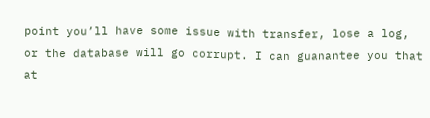point you’ll have some issue with transfer, lose a log, or the database will go corrupt. I can guanantee you that at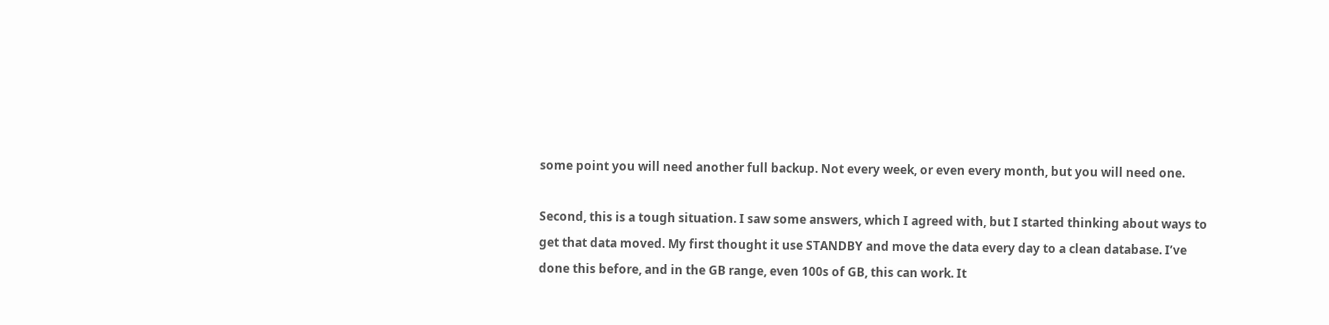some point you will need another full backup. Not every week, or even every month, but you will need one.

Second, this is a tough situation. I saw some answers, which I agreed with, but I started thinking about ways to get that data moved. My first thought it use STANDBY and move the data every day to a clean database. I’ve done this before, and in the GB range, even 100s of GB, this can work. It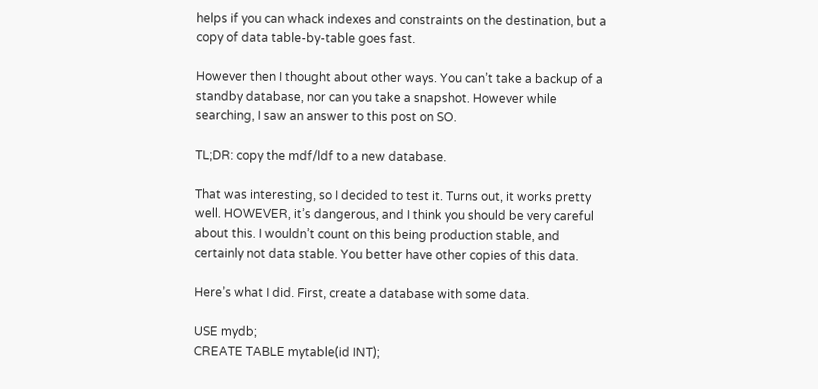helps if you can whack indexes and constraints on the destination, but a copy of data table-by-table goes fast.

However then I thought about other ways. You can’t take a backup of a standby database, nor can you take a snapshot. However while searching, I saw an answer to this post on SO.

TL;DR: copy the mdf/ldf to a new database.

That was interesting, so I decided to test it. Turns out, it works pretty well. HOWEVER, it’s dangerous, and I think you should be very careful about this. I wouldn’t count on this being production stable, and certainly not data stable. You better have other copies of this data.

Here’s what I did. First, create a database with some data.

USE mydb;
CREATE TABLE mytable(id INT);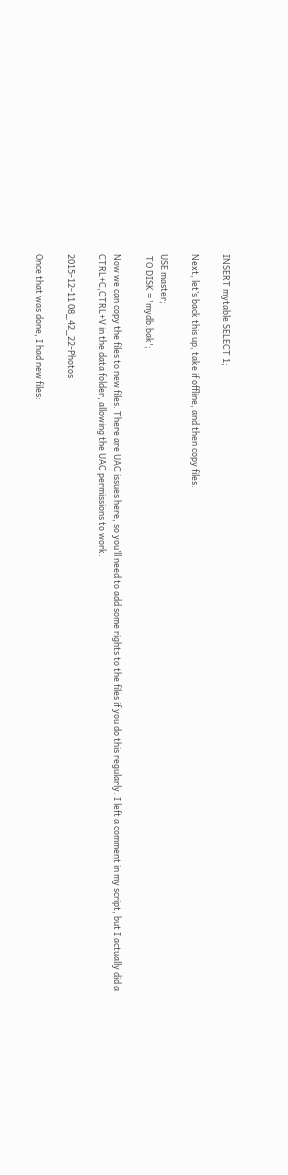INSERT mytable SELECT 1;

Next, let’s back this up, take if offline, and then copy files.

USE master;
 TO DISK = 'mydb.bak';

Now we can copy the files to new files. There are UAC issues here, so you’ll need to add some rights to the files if you do this regularly. I left a comment in my script, but I actually did a CTRL+C,CTRL+V in the data folder, allowing the UAC permissions to work.

2015-12-11 08_42_22-Photos

Once that was done, I had new files: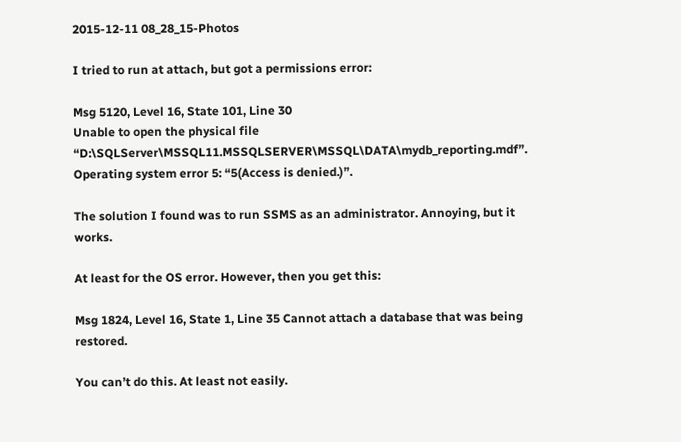2015-12-11 08_28_15-Photos

I tried to run at attach, but got a permissions error:

Msg 5120, Level 16, State 101, Line 30
Unable to open the physical file “D:\SQLServer\MSSQL11.MSSQLSERVER\MSSQL\DATA\mydb_reporting.mdf”. Operating system error 5: “5(Access is denied.)”.

The solution I found was to run SSMS as an administrator. Annoying, but it works.

At least for the OS error. However, then you get this:

Msg 1824, Level 16, State 1, Line 35 Cannot attach a database that was being restored.

You can’t do this. At least not easily.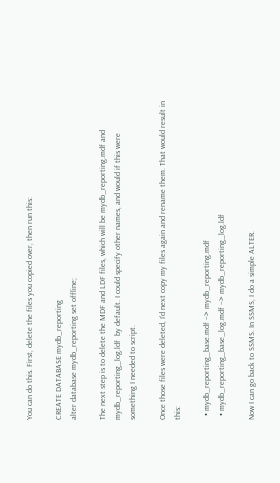You can do this. First, delete the files you copied over, then run this:

CREATE DATABASE mydb_reporting
alter database mydb_reporting set offline;

The next step is to delete the MDF and LDF files, which will be mydb_reporting.mdf and mydb_reporting_log.ldf  by default. I could specify other names, and would if this were something I needed to script.

Once those files were deleted, I’d next copy my files again and rename them. That would result in this:

  • mydb_reporting_base.mdf –> mydb_reporting.mdf
  • mydb_reporting_base_log.mdf –> mydb_reporting_log.ldf

Now I can go back to SSMS. In SSMS, I do a simple ALTER.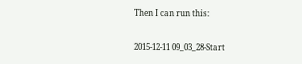Then I can run this:

2015-12-11 09_03_28-Start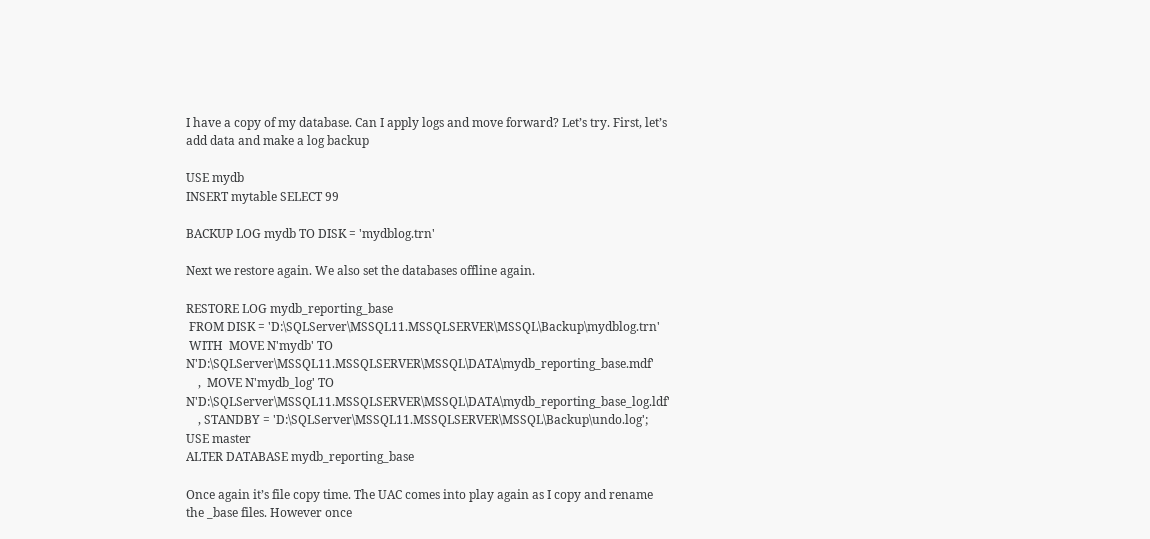I have a copy of my database. Can I apply logs and move forward? Let’s try. First, let’s add data and make a log backup

USE mydb
INSERT mytable SELECT 99

BACKUP LOG mydb TO DISK = 'mydblog.trn'

Next we restore again. We also set the databases offline again.

RESTORE LOG mydb_reporting_base
 FROM DISK = 'D:\SQLServer\MSSQL11.MSSQLSERVER\MSSQL\Backup\mydblog.trn'
 WITH  MOVE N'mydb' TO N'D:\SQLServer\MSSQL11.MSSQLSERVER\MSSQL\DATA\mydb_reporting_base.mdf'
    ,  MOVE N'mydb_log' TO N'D:\SQLServer\MSSQL11.MSSQLSERVER\MSSQL\DATA\mydb_reporting_base_log.ldf'
    , STANDBY = 'D:\SQLServer\MSSQL11.MSSQLSERVER\MSSQL\Backup\undo.log';
USE master
ALTER DATABASE mydb_reporting_base

Once again it’s file copy time. The UAC comes into play again as I copy and rename the _base files. However once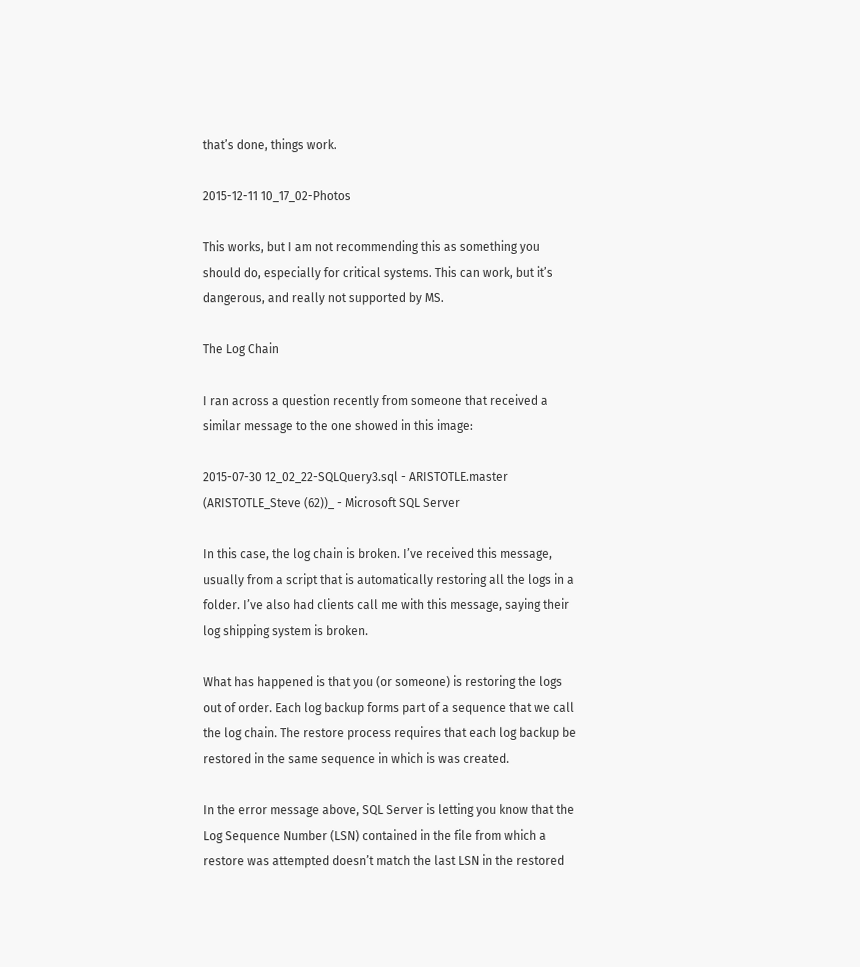that’s done, things work.

2015-12-11 10_17_02-Photos

This works, but I am not recommending this as something you should do, especially for critical systems. This can work, but it’s dangerous, and really not supported by MS.

The Log Chain

I ran across a question recently from someone that received a similar message to the one showed in this image:

2015-07-30 12_02_22-SQLQuery3.sql - ARISTOTLE.master (ARISTOTLE_Steve (62))_ - Microsoft SQL Server

In this case, the log chain is broken. I’ve received this message, usually from a script that is automatically restoring all the logs in a folder. I’ve also had clients call me with this message, saying their log shipping system is broken.

What has happened is that you (or someone) is restoring the logs out of order. Each log backup forms part of a sequence that we call the log chain. The restore process requires that each log backup be restored in the same sequence in which is was created.

In the error message above, SQL Server is letting you know that the Log Sequence Number (LSN) contained in the file from which a restore was attempted doesn’t match the last LSN in the restored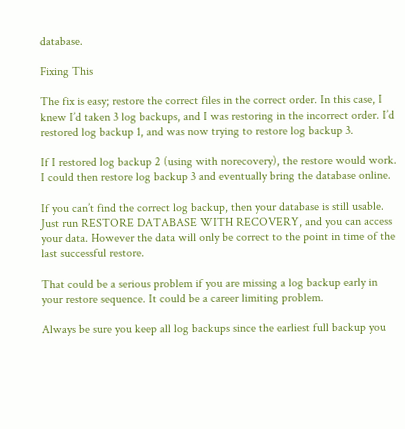database.

Fixing This

The fix is easy; restore the correct files in the correct order. In this case, I knew I’d taken 3 log backups, and I was restoring in the incorrect order. I’d restored log backup 1, and was now trying to restore log backup 3.

If I restored log backup 2 (using with norecovery), the restore would work. I could then restore log backup 3 and eventually bring the database online.

If you can’t find the correct log backup, then your database is still usable. Just run RESTORE DATABASE WITH RECOVERY, and you can access your data. However the data will only be correct to the point in time of the last successful restore.

That could be a serious problem if you are missing a log backup early in your restore sequence. It could be a career limiting problem.

Always be sure you keep all log backups since the earliest full backup you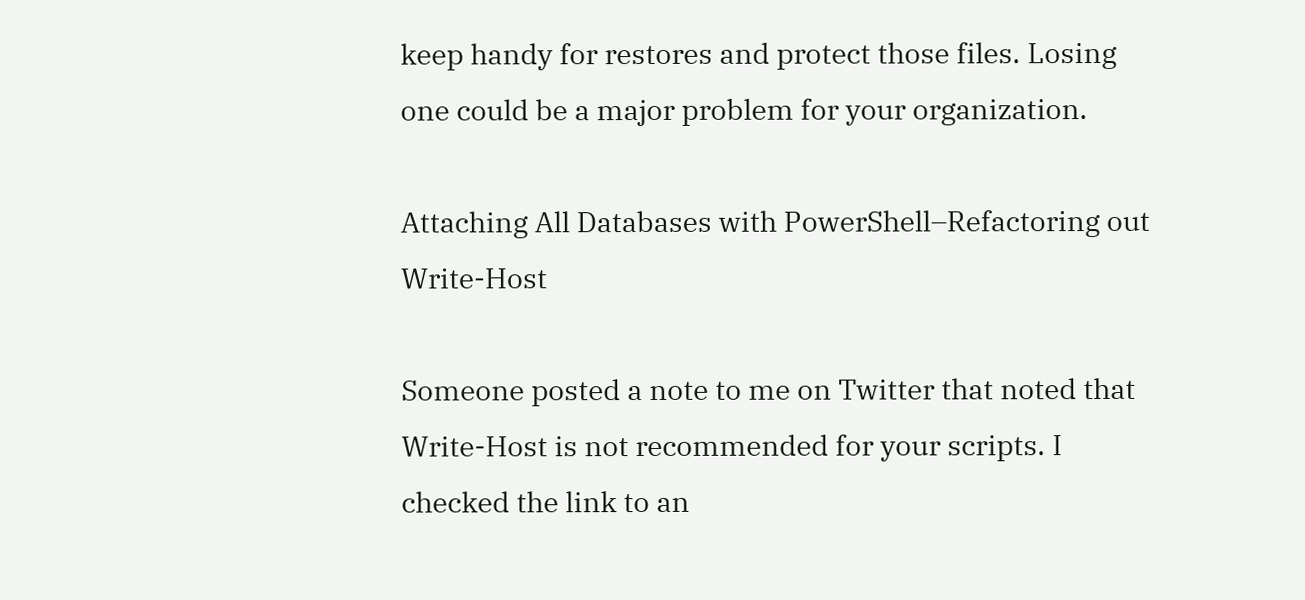keep handy for restores and protect those files. Losing one could be a major problem for your organization.

Attaching All Databases with PowerShell–Refactoring out Write-Host

Someone posted a note to me on Twitter that noted that Write-Host is not recommended for your scripts. I checked the link to an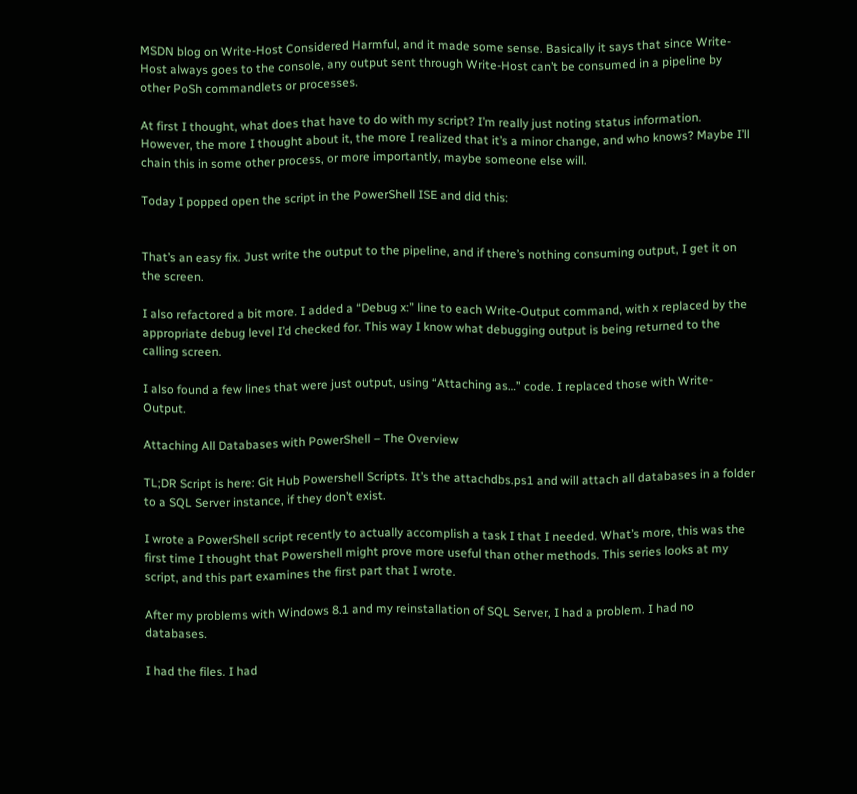MSDN blog on Write-Host Considered Harmful, and it made some sense. Basically it says that since Write-Host always goes to the console, any output sent through Write-Host can’t be consumed in a pipeline by other PoSh commandlets or processes.

At first I thought, what does that have to do with my script? I’m really just noting status information. However, the more I thought about it, the more I realized that it’s a minor change, and who knows? Maybe I’ll chain this in some other process, or more importantly, maybe someone else will.

Today I popped open the script in the PowerShell ISE and did this:


That’s an easy fix. Just write the output to the pipeline, and if there’s nothing consuming output, I get it on the screen.

I also refactored a bit more. I added a “Debug x:” line to each Write-Output command, with x replaced by the appropriate debug level I’d checked for. This way I know what debugging output is being returned to the calling screen.

I also found a few lines that were just output, using “Attaching as…” code. I replaced those with Write-Output.

Attaching All Databases with PowerShell – The Overview

TL;DR Script is here: Git Hub Powershell Scripts. It’s the attachdbs.ps1 and will attach all databases in a folder to a SQL Server instance, if they don’t exist.

I wrote a PowerShell script recently to actually accomplish a task I that I needed. What’s more, this was the first time I thought that Powershell might prove more useful than other methods. This series looks at my script, and this part examines the first part that I wrote.

After my problems with Windows 8.1 and my reinstallation of SQL Server, I had a problem. I had no databases.

I had the files. I had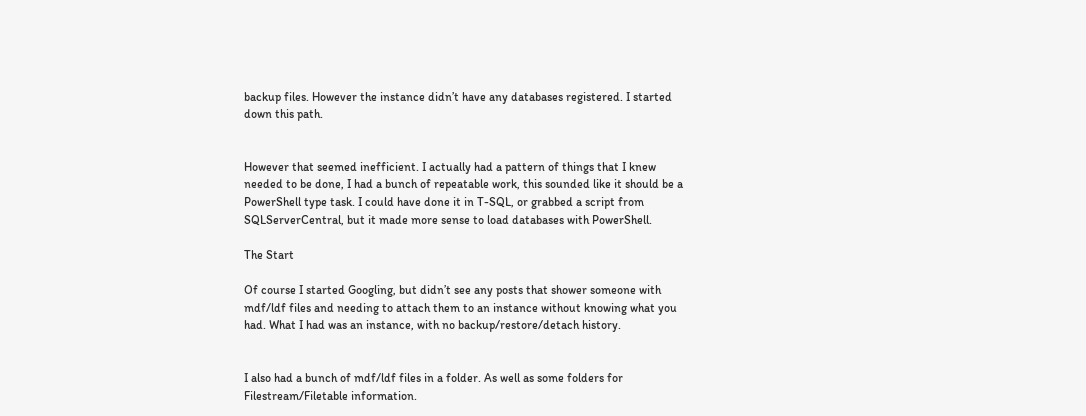backup files. However the instance didn’t have any databases registered. I started down this path.


However that seemed inefficient. I actually had a pattern of things that I knew needed to be done, I had a bunch of repeatable work, this sounded like it should be a PowerShell type task. I could have done it in T-SQL, or grabbed a script from SQLServerCentral, but it made more sense to load databases with PowerShell.

The Start

Of course I started Googling, but didn’t see any posts that shower someone with mdf/ldf files and needing to attach them to an instance without knowing what you had. What I had was an instance, with no backup/restore/detach history.


I also had a bunch of mdf/ldf files in a folder. As well as some folders for Filestream/Filetable information.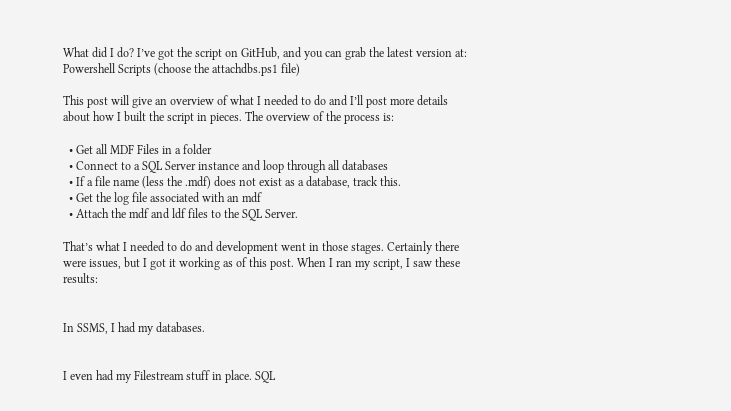What did I do? I’ve got the script on GitHub, and you can grab the latest version at: Powershell Scripts (choose the attachdbs.ps1 file)

This post will give an overview of what I needed to do and I’ll post more details about how I built the script in pieces. The overview of the process is:

  • Get all MDF Files in a folder
  • Connect to a SQL Server instance and loop through all databases
  • If a file name (less the .mdf) does not exist as a database, track this.
  • Get the log file associated with an mdf
  • Attach the mdf and ldf files to the SQL Server.

That’s what I needed to do and development went in those stages. Certainly there were issues, but I got it working as of this post. When I ran my script, I saw these results:


In SSMS, I had my databases.


I even had my Filestream stuff in place. SQL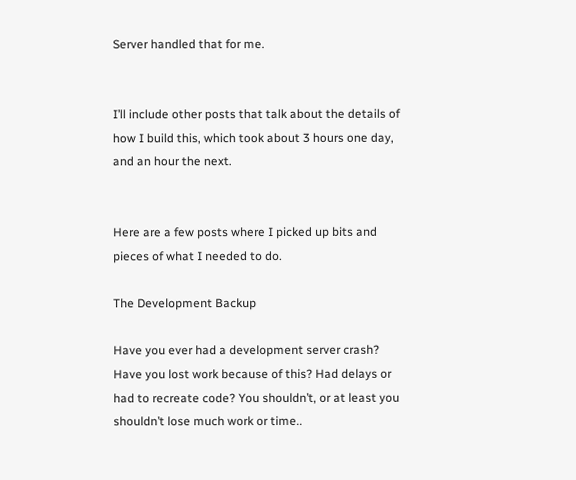Server handled that for me.


I’ll include other posts that talk about the details of how I build this, which took about 3 hours one day, and an hour the next.


Here are a few posts where I picked up bits and pieces of what I needed to do.

The Development Backup

Have you ever had a development server crash? Have you lost work because of this? Had delays or had to recreate code? You shouldn’t, or at least you shouldn’t lose much work or time..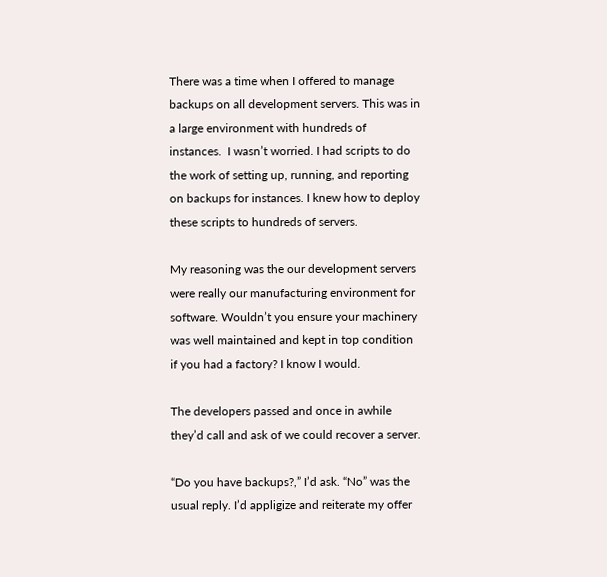There was a time when I offered to manage backups on all development servers. This was in a large environment with hundreds of instances.  I wasn’t worried. I had scripts to do the work of setting up, running, and reporting on backups for instances. I knew how to deploy these scripts to hundreds of servers.

My reasoning was the our development servers were really our manufacturing environment for software. Wouldn’t you ensure your machinery was well maintained and kept in top condition if you had a factory? I know I would.

The developers passed and once in awhile they’d call and ask of we could recover a server.

“Do you have backups?,” I’d ask. “No” was the usual reply. I’d appligize and reiterate my offer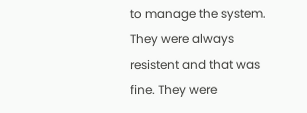to manage the system. They were always resistent and that was fine. They were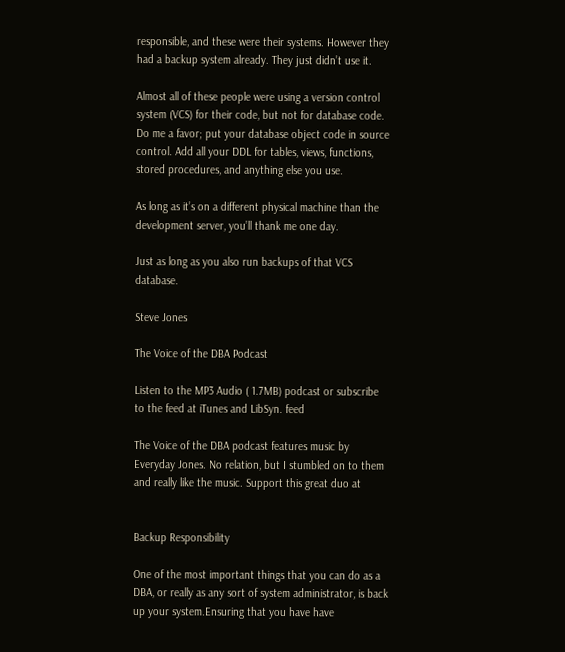responsible, and these were their systems. However they had a backup system already. They just didn’t use it.

Almost all of these people were using a version control system (VCS) for their code, but not for database code. Do me a favor; put your database object code in source control. Add all your DDL for tables, views, functions, stored procedures, and anything else you use.

As long as it’s on a different physical machine than the development server, you’ll thank me one day.

Just as long as you also run backups of that VCS database.

Steve Jones

The Voice of the DBA Podcast

Listen to the MP3 Audio ( 1.7MB) podcast or subscribe to the feed at iTunes and LibSyn. feed

The Voice of the DBA podcast features music by Everyday Jones. No relation, but I stumbled on to them and really like the music. Support this great duo at


Backup Responsibility

One of the most important things that you can do as a DBA, or really as any sort of system administrator, is back up your system.Ensuring that you have have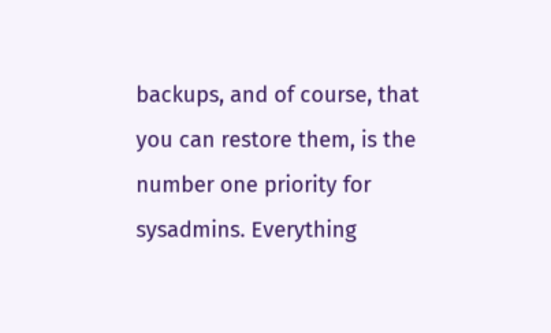backups, and of course, that you can restore them, is the number one priority for sysadmins. Everything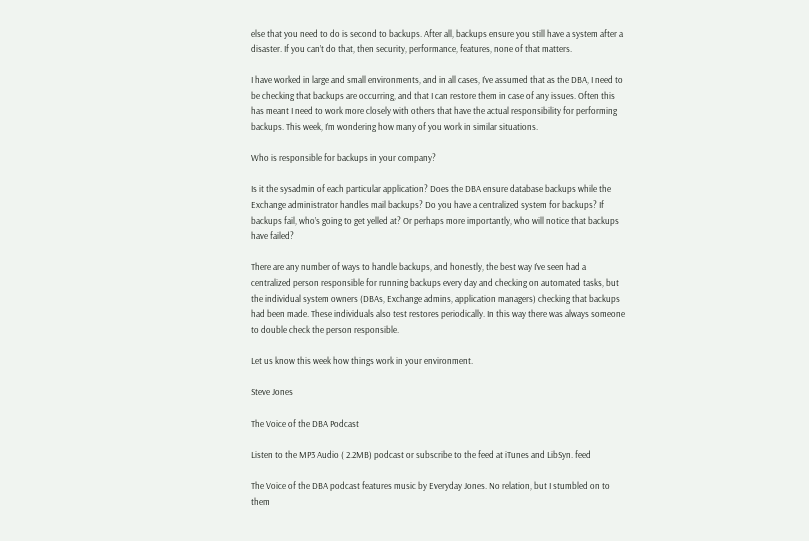else that you need to do is second to backups. After all, backups ensure you still have a system after a disaster. If you can’t do that, then security, performance, features, none of that matters.

I have worked in large and small environments, and in all cases, I’ve assumed that as the DBA, I need to be checking that backups are occurring, and that I can restore them in case of any issues. Often this has meant I need to work more closely with others that have the actual responsibility for performing backups. This week, I’m wondering how many of you work in similar situations.

Who is responsible for backups in your company?

Is it the sysadmin of each particular application? Does the DBA ensure database backups while the Exchange administrator handles mail backups? Do you have a centralized system for backups? If backups fail, who’s going to get yelled at? Or perhaps more importantly, who will notice that backups have failed?

There are any number of ways to handle backups, and honestly, the best way I’ve seen had a centralized person responsible for running backups every day and checking on automated tasks, but the individual system owners (DBAs, Exchange admins, application managers) checking that backups had been made. These individuals also test restores periodically. In this way there was always someone to double check the person responsible.

Let us know this week how things work in your environment.

Steve Jones

The Voice of the DBA Podcast

Listen to the MP3 Audio ( 2.2MB) podcast or subscribe to the feed at iTunes and LibSyn. feed

The Voice of the DBA podcast features music by Everyday Jones. No relation, but I stumbled on to them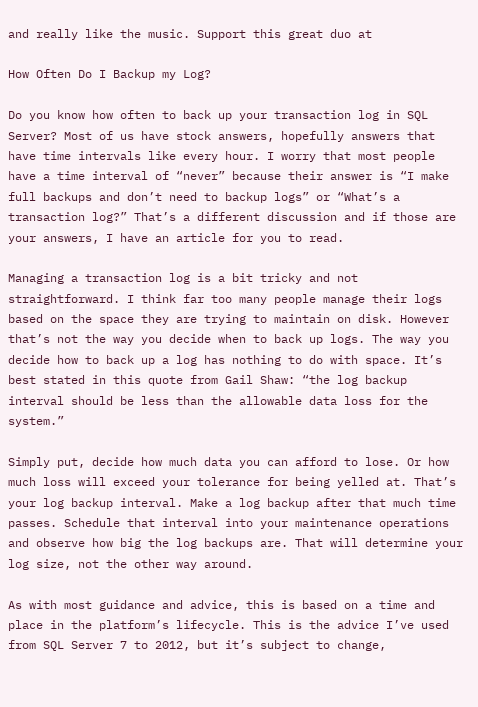and really like the music. Support this great duo at

How Often Do I Backup my Log?

Do you know how often to back up your transaction log in SQL Server? Most of us have stock answers, hopefully answers that have time intervals like every hour. I worry that most people have a time interval of “never” because their answer is “I make full backups and don’t need to backup logs” or “What’s a transaction log?” That’s a different discussion and if those are your answers, I have an article for you to read.

Managing a transaction log is a bit tricky and not straightforward. I think far too many people manage their logs based on the space they are trying to maintain on disk. However that’s not the way you decide when to back up logs. The way you decide how to back up a log has nothing to do with space. It’s best stated in this quote from Gail Shaw: “the log backup interval should be less than the allowable data loss for the system.”

Simply put, decide how much data you can afford to lose. Or how much loss will exceed your tolerance for being yelled at. That’s your log backup interval. Make a log backup after that much time passes. Schedule that interval into your maintenance operations and observe how big the log backups are. That will determine your log size, not the other way around.

As with most guidance and advice, this is based on a time and place in the platform’s lifecycle. This is the advice I’ve used from SQL Server 7 to 2012, but it’s subject to change,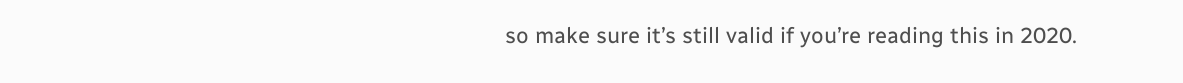so make sure it’s still valid if you’re reading this in 2020.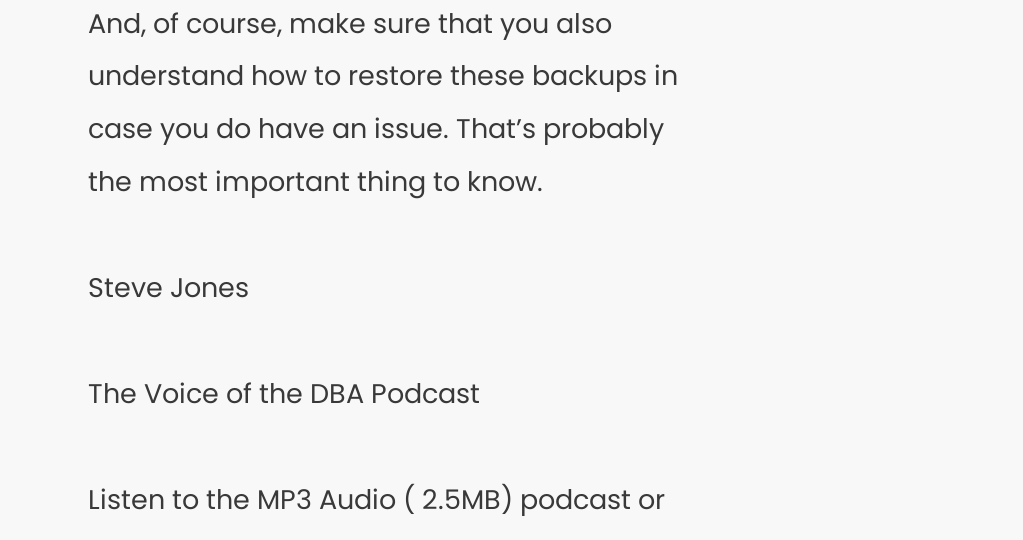And, of course, make sure that you also understand how to restore these backups in case you do have an issue. That’s probably the most important thing to know.

Steve Jones

The Voice of the DBA Podcast

Listen to the MP3 Audio ( 2.5MB) podcast or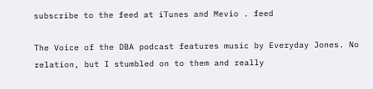subscribe to the feed at iTunes and Mevio . feed

The Voice of the DBA podcast features music by Everyday Jones. No relation, but I stumbled on to them and really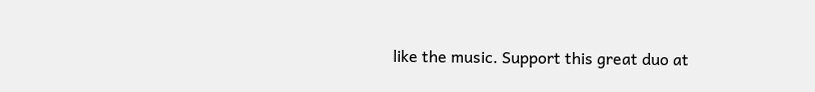like the music. Support this great duo at